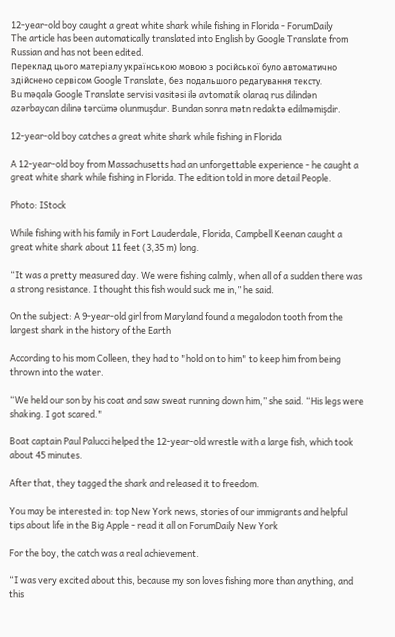12-year-old boy caught a great white shark while fishing in Florida - ForumDaily
The article has been automatically translated into English by Google Translate from Russian and has not been edited.
Переклад цього матеріалу українською мовою з російської було автоматично здійснено сервісом Google Translate, без подальшого редагування тексту.
Bu məqalə Google Translate servisi vasitəsi ilə avtomatik olaraq rus dilindən azərbaycan dilinə tərcümə olunmuşdur. Bundan sonra mətn redaktə edilməmişdir.

12-year-old boy catches a great white shark while fishing in Florida

A 12-year-old boy from Massachusetts had an unforgettable experience - he caught a great white shark while fishing in Florida. The edition told in more detail People.

Photo: IStock

While fishing with his family in Fort Lauderdale, Florida, Campbell Keenan caught a great white shark about 11 feet (3,35 m) long.

“It was a pretty measured day. We were fishing calmly, when all of a sudden there was a strong resistance. I thought this fish would suck me in,” he said.

On the subject: A 9-year-old girl from Maryland found a megalodon tooth from the largest shark in the history of the Earth

According to his mom Colleen, they had to "hold on to him" to keep him from being thrown into the water.

“We held our son by his coat and saw sweat running down him,” she said. “His legs were shaking. I got scared."

Boat captain Paul Palucci helped the 12-year-old wrestle with a large fish, which took about 45 minutes.

After that, they tagged the shark and released it to freedom.

You may be interested in: top New York news, stories of our immigrants and helpful tips about life in the Big Apple - read it all on ForumDaily New York

For the boy, the catch was a real achievement.

“I was very excited about this, because my son loves fishing more than anything, and this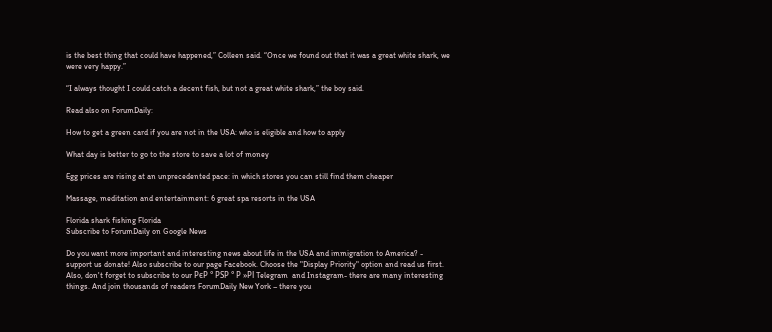is the best thing that could have happened,” Colleen said. “Once we found out that it was a great white shark, we were very happy.”

“I always thought I could catch a decent fish, but not a great white shark,” the boy said.

Read also on ForumDaily:

How to get a green card if you are not in the USA: who is eligible and how to apply

What day is better to go to the store to save a lot of money

Egg prices are rising at an unprecedented pace: in which stores you can still find them cheaper

Massage, meditation and entertainment: 6 great spa resorts in the USA

Florida shark fishing Florida
Subscribe to ForumDaily on Google News

Do you want more important and interesting news about life in the USA and immigration to America? - support us donate! Also subscribe to our page Facebook. Choose the "Display Priority" option and read us first. Also, don't forget to subscribe to our РєР ° РЅР ° Р »РІ Telegram  and Instagram- there are many interesting things. And join thousands of readers ForumDaily New York – there you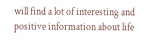will find a lot of interesting and positive information about life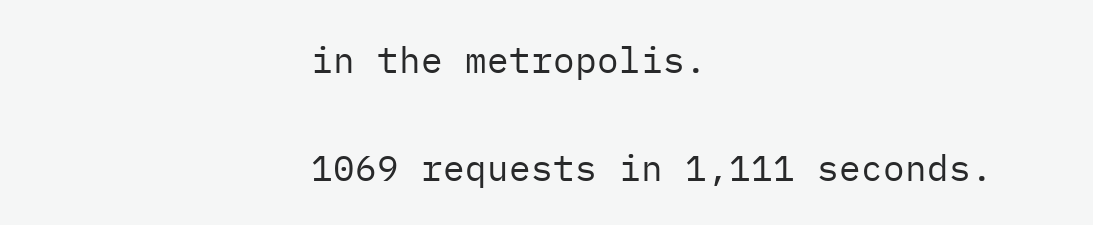in the metropolis.

1069 requests in 1,111 seconds.